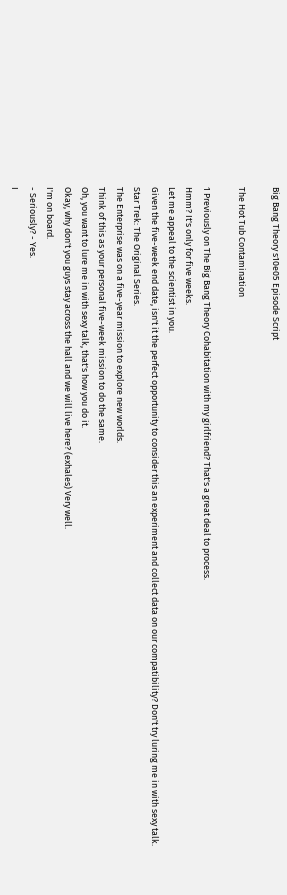Big Bang Theory s10e05 Episode Script

The Hot Tub Contamination

1 Previously on The Big Bang Theory Cohabitation with my girlfriend? That's a great deal to process.
Hmm? It's only for five weeks.
Let me appeal to the scientist in you.
Given the five-week end date, isn't it the perfect opportunity to consider this an experiment and collect data on our compatibility? Don't try luring me in with sexy talk.
Star Trek: The Original Series.
The Enterprise was on a five-year mission to explore new worlds.
Think of this as your personal five-week mission to do the same.
Oh, you want to lure me in with sexy talk, that's how you do it.
Okay, why don't you guys stay across the hall and we will live here? (exhales) Very well.
I'm on board.
- Seriously? - Yes.
I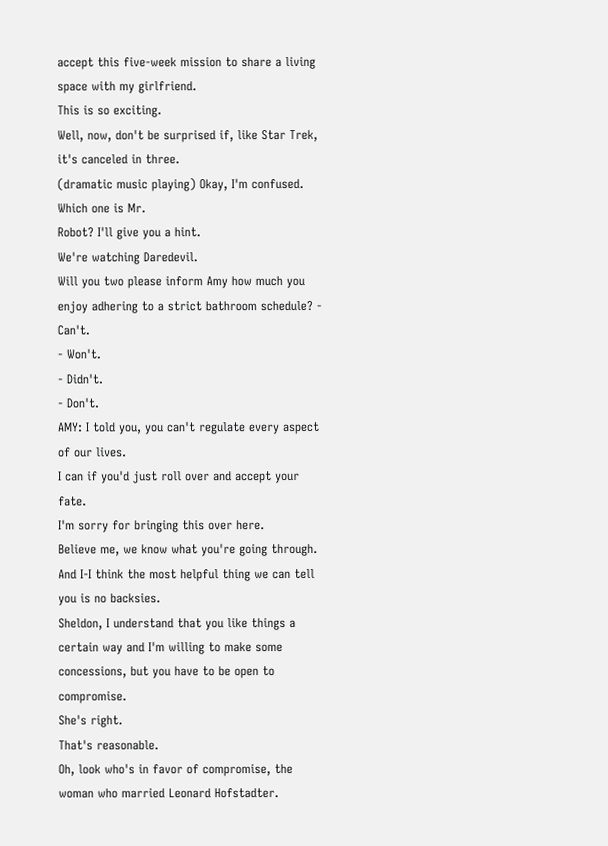accept this five-week mission to share a living space with my girlfriend.
This is so exciting.
Well, now, don't be surprised if, like Star Trek, it's canceled in three.
(dramatic music playing) Okay, I'm confused.
Which one is Mr.
Robot? I'll give you a hint.
We're watching Daredevil.
Will you two please inform Amy how much you enjoy adhering to a strict bathroom schedule? - Can't.
- Won't.
- Didn't.
- Don't.
AMY: I told you, you can't regulate every aspect of our lives.
I can if you'd just roll over and accept your fate.
I'm sorry for bringing this over here.
Believe me, we know what you're going through.
And I-I think the most helpful thing we can tell you is no backsies.
Sheldon, I understand that you like things a certain way and I'm willing to make some concessions, but you have to be open to compromise.
She's right.
That's reasonable.
Oh, look who's in favor of compromise, the woman who married Leonard Hofstadter.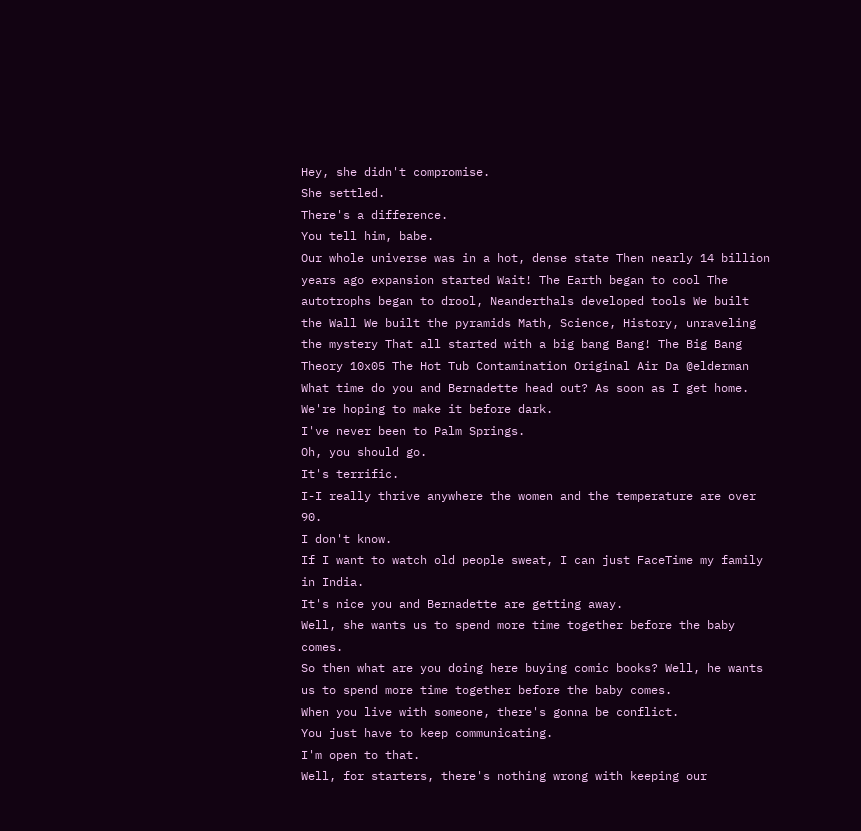Hey, she didn't compromise.
She settled.
There's a difference.
You tell him, babe.
Our whole universe was in a hot, dense state Then nearly 14 billion years ago expansion started Wait! The Earth began to cool The autotrophs began to drool, Neanderthals developed tools We built the Wall We built the pyramids Math, Science, History, unraveling the mystery That all started with a big bang Bang! The Big Bang Theory 10x05 The Hot Tub Contamination Original Air Da @elderman What time do you and Bernadette head out? As soon as I get home.
We're hoping to make it before dark.
I've never been to Palm Springs.
Oh, you should go.
It's terrific.
I-I really thrive anywhere the women and the temperature are over 90.
I don't know.
If I want to watch old people sweat, I can just FaceTime my family in India.
It's nice you and Bernadette are getting away.
Well, she wants us to spend more time together before the baby comes.
So then what are you doing here buying comic books? Well, he wants us to spend more time together before the baby comes.
When you live with someone, there's gonna be conflict.
You just have to keep communicating.
I'm open to that.
Well, for starters, there's nothing wrong with keeping our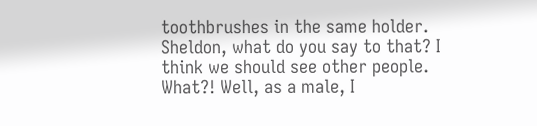toothbrushes in the same holder.
Sheldon, what do you say to that? I think we should see other people.
What?! Well, as a male, I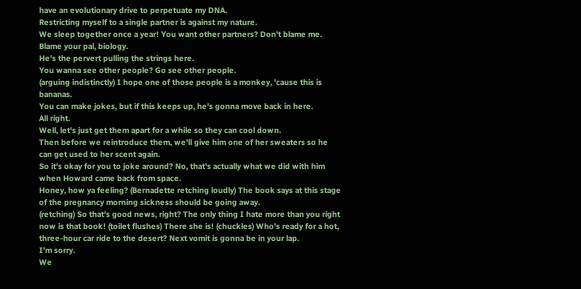have an evolutionary drive to perpetuate my DNA.
Restricting myself to a single partner is against my nature.
We sleep together once a year! You want other partners? Don't blame me.
Blame your pal, biology.
He's the pervert pulling the strings here.
You wanna see other people? Go see other people.
(arguing indistinctly) I hope one of those people is a monkey, 'cause this is bananas.
You can make jokes, but if this keeps up, he's gonna move back in here.
All right.
Well, let's just get them apart for a while so they can cool down.
Then before we reintroduce them, we'll give him one of her sweaters so he can get used to her scent again.
So it's okay for you to joke around? No, that's actually what we did with him when Howard came back from space.
Honey, how ya feeling? (Bernadette retching loudly) The book says at this stage of the pregnancy morning sickness should be going away.
(retching) So that's good news, right? The only thing I hate more than you right now is that book! (toilet flushes) There she is! (chuckles) Who's ready for a hot, three-hour car ride to the desert? Next vomit is gonna be in your lap.
I'm sorry.
We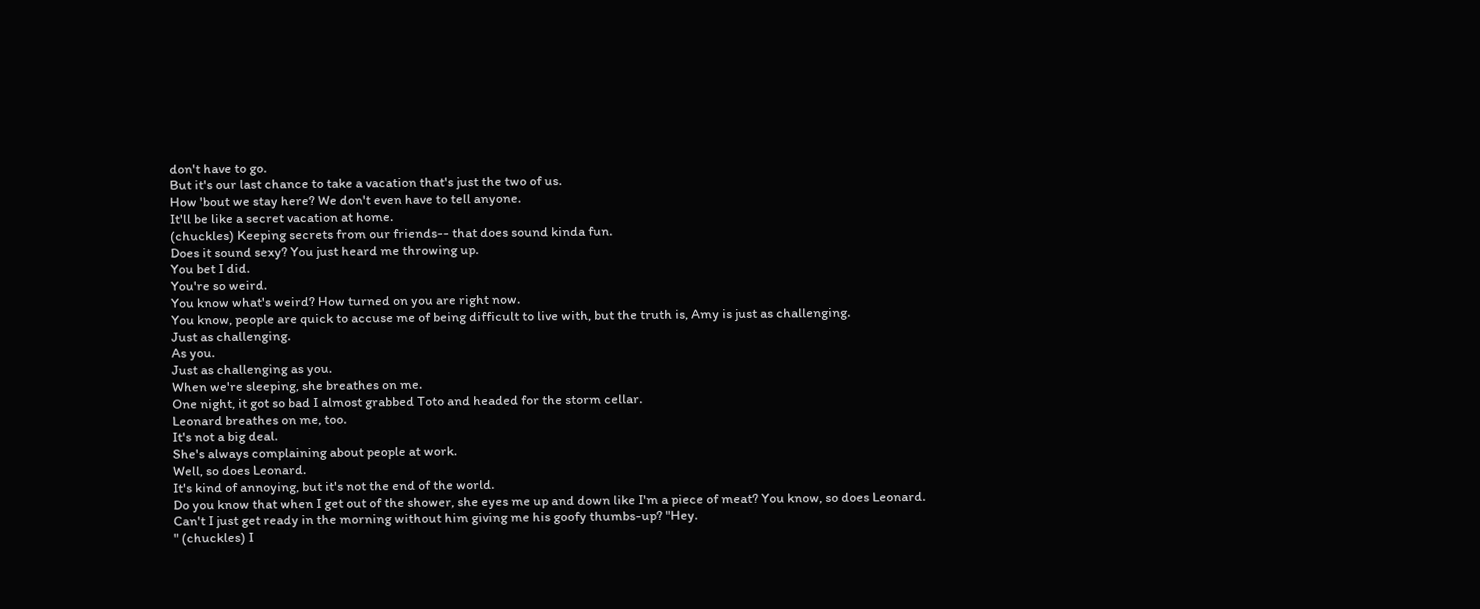don't have to go.
But it's our last chance to take a vacation that's just the two of us.
How 'bout we stay here? We don't even have to tell anyone.
It'll be like a secret vacation at home.
(chuckles) Keeping secrets from our friends-- that does sound kinda fun.
Does it sound sexy? You just heard me throwing up.
You bet I did.
You're so weird.
You know what's weird? How turned on you are right now.
You know, people are quick to accuse me of being difficult to live with, but the truth is, Amy is just as challenging.
Just as challenging.
As you.
Just as challenging as you.
When we're sleeping, she breathes on me.
One night, it got so bad I almost grabbed Toto and headed for the storm cellar.
Leonard breathes on me, too.
It's not a big deal.
She's always complaining about people at work.
Well, so does Leonard.
It's kind of annoying, but it's not the end of the world.
Do you know that when I get out of the shower, she eyes me up and down like I'm a piece of meat? You know, so does Leonard.
Can't I just get ready in the morning without him giving me his goofy thumbs-up? "Hey.
" (chuckles) I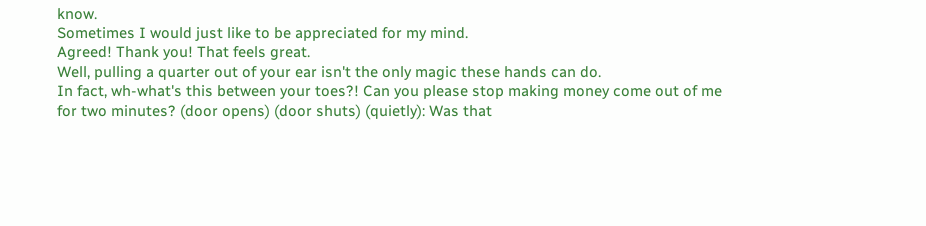know.
Sometimes I would just like to be appreciated for my mind.
Agreed! Thank you! That feels great.
Well, pulling a quarter out of your ear isn't the only magic these hands can do.
In fact, wh-what's this between your toes?! Can you please stop making money come out of me for two minutes? (door opens) (door shuts) (quietly): Was that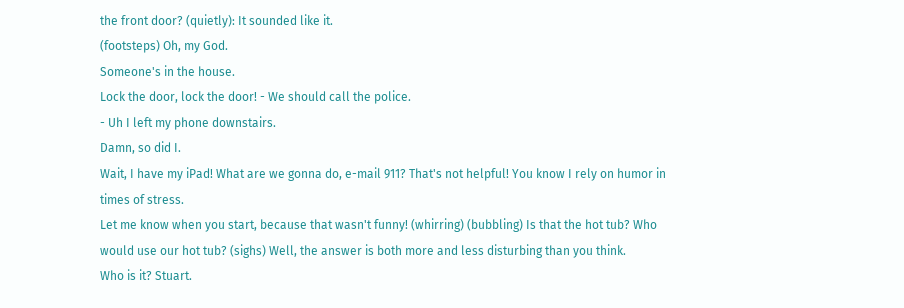the front door? (quietly): It sounded like it.
(footsteps) Oh, my God.
Someone's in the house.
Lock the door, lock the door! - We should call the police.
- Uh I left my phone downstairs.
Damn, so did I.
Wait, I have my iPad! What are we gonna do, e-mail 911? That's not helpful! You know I rely on humor in times of stress.
Let me know when you start, because that wasn't funny! (whirring) (bubbling) Is that the hot tub? Who would use our hot tub? (sighs) Well, the answer is both more and less disturbing than you think.
Who is it? Stuart.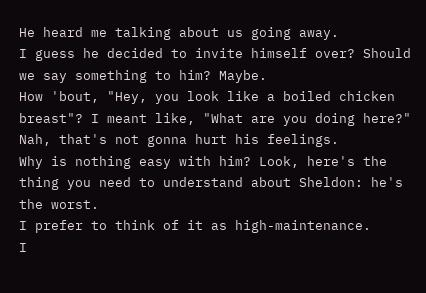He heard me talking about us going away.
I guess he decided to invite himself over? Should we say something to him? Maybe.
How 'bout, "Hey, you look like a boiled chicken breast"? I meant like, "What are you doing here?" Nah, that's not gonna hurt his feelings.
Why is nothing easy with him? Look, here's the thing you need to understand about Sheldon: he's the worst.
I prefer to think of it as high-maintenance.
I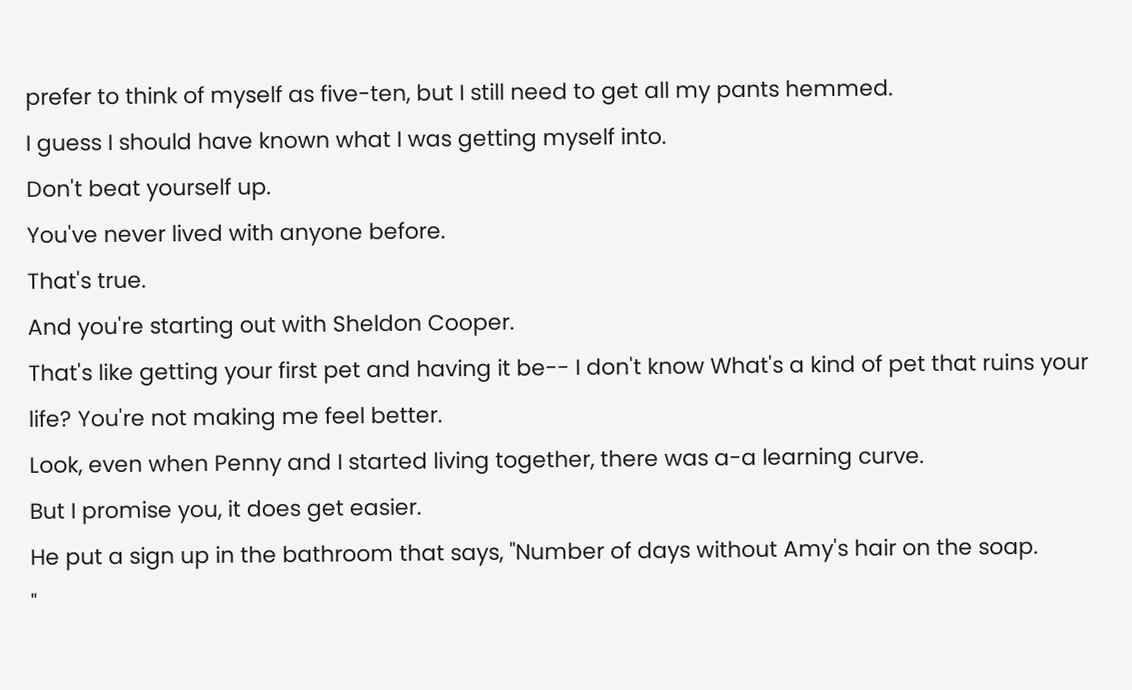prefer to think of myself as five-ten, but I still need to get all my pants hemmed.
I guess I should have known what I was getting myself into.
Don't beat yourself up.
You've never lived with anyone before.
That's true.
And you're starting out with Sheldon Cooper.
That's like getting your first pet and having it be-- I don't know What's a kind of pet that ruins your life? You're not making me feel better.
Look, even when Penny and I started living together, there was a-a learning curve.
But I promise you, it does get easier.
He put a sign up in the bathroom that says, "Number of days without Amy's hair on the soap.
"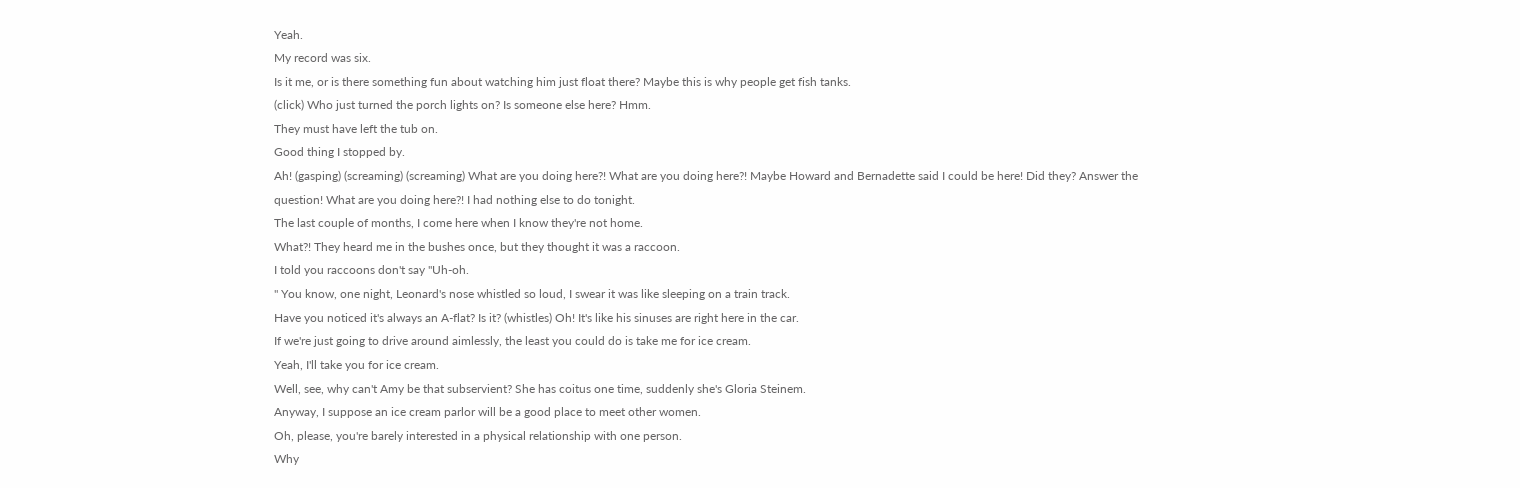Yeah.
My record was six.
Is it me, or is there something fun about watching him just float there? Maybe this is why people get fish tanks.
(click) Who just turned the porch lights on? Is someone else here? Hmm.
They must have left the tub on.
Good thing I stopped by.
Ah! (gasping) (screaming) (screaming) What are you doing here?! What are you doing here?! Maybe Howard and Bernadette said I could be here! Did they? Answer the question! What are you doing here?! I had nothing else to do tonight.
The last couple of months, I come here when I know they're not home.
What?! They heard me in the bushes once, but they thought it was a raccoon.
I told you raccoons don't say "Uh-oh.
" You know, one night, Leonard's nose whistled so loud, I swear it was like sleeping on a train track.
Have you noticed it's always an A-flat? Is it? (whistles) Oh! It's like his sinuses are right here in the car.
If we're just going to drive around aimlessly, the least you could do is take me for ice cream.
Yeah, I'll take you for ice cream.
Well, see, why can't Amy be that subservient? She has coitus one time, suddenly she's Gloria Steinem.
Anyway, I suppose an ice cream parlor will be a good place to meet other women.
Oh, please, you're barely interested in a physical relationship with one person.
Why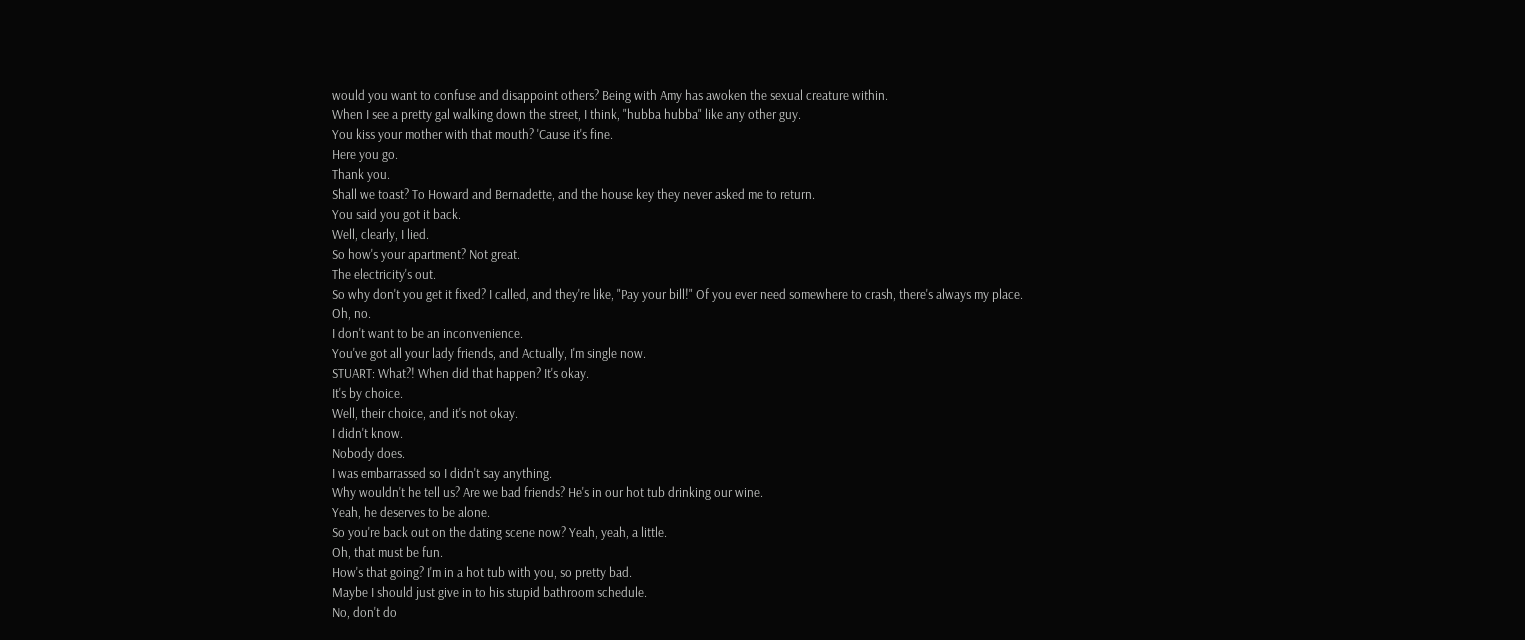would you want to confuse and disappoint others? Being with Amy has awoken the sexual creature within.
When I see a pretty gal walking down the street, I think, "hubba hubba" like any other guy.
You kiss your mother with that mouth? 'Cause it's fine.
Here you go.
Thank you.
Shall we toast? To Howard and Bernadette, and the house key they never asked me to return.
You said you got it back.
Well, clearly, I lied.
So how's your apartment? Not great.
The electricity's out.
So why don't you get it fixed? I called, and they're like, "Pay your bill!" Of you ever need somewhere to crash, there's always my place.
Oh, no.
I don't want to be an inconvenience.
You've got all your lady friends, and Actually, I'm single now.
STUART: What?! When did that happen? It's okay.
It's by choice.
Well, their choice, and it's not okay.
I didn't know.
Nobody does.
I was embarrassed so I didn't say anything.
Why wouldn't he tell us? Are we bad friends? He's in our hot tub drinking our wine.
Yeah, he deserves to be alone.
So you're back out on the dating scene now? Yeah, yeah, a little.
Oh, that must be fun.
How's that going? I'm in a hot tub with you, so pretty bad.
Maybe I should just give in to his stupid bathroom schedule.
No, don't do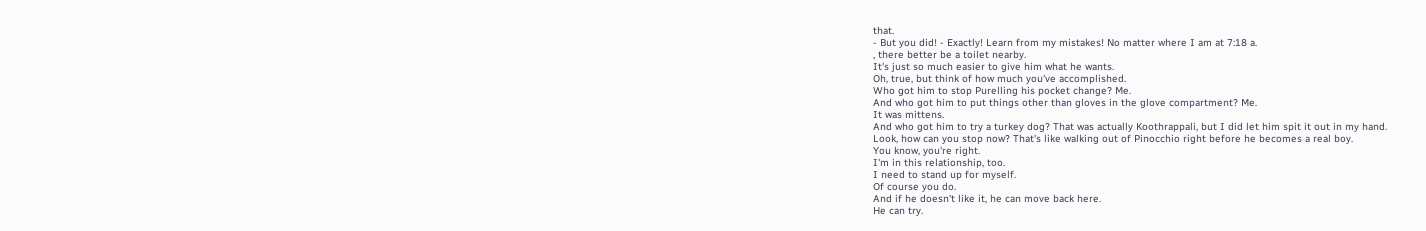that.
- But you did! - Exactly! Learn from my mistakes! No matter where I am at 7:18 a.
, there better be a toilet nearby.
It's just so much easier to give him what he wants.
Oh, true, but think of how much you've accomplished.
Who got him to stop Purelling his pocket change? Me.
And who got him to put things other than gloves in the glove compartment? Me.
It was mittens.
And who got him to try a turkey dog? That was actually Koothrappali, but I did let him spit it out in my hand.
Look, how can you stop now? That's like walking out of Pinocchio right before he becomes a real boy.
You know, you're right.
I'm in this relationship, too.
I need to stand up for myself.
Of course you do.
And if he doesn't like it, he can move back here.
He can try.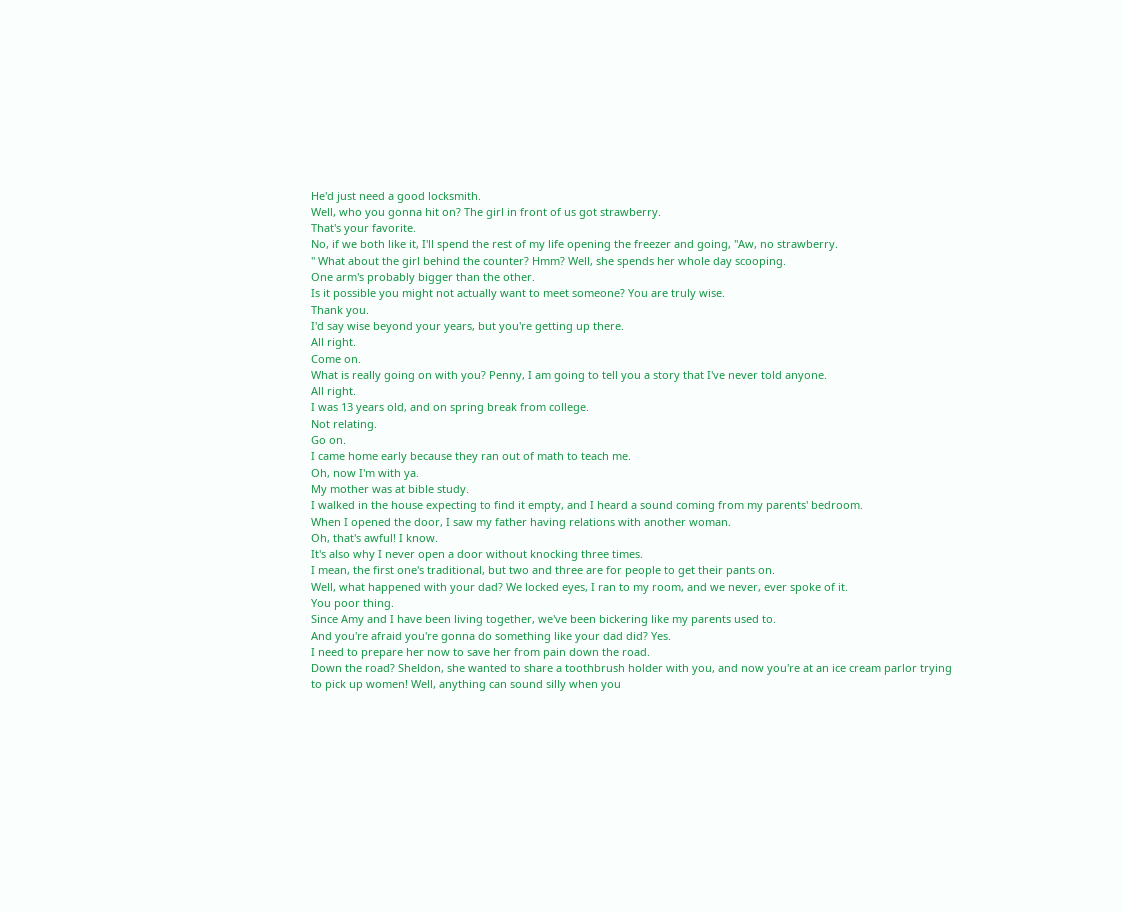He'd just need a good locksmith.
Well, who you gonna hit on? The girl in front of us got strawberry.
That's your favorite.
No, if we both like it, I'll spend the rest of my life opening the freezer and going, "Aw, no strawberry.
" What about the girl behind the counter? Hmm? Well, she spends her whole day scooping.
One arm's probably bigger than the other.
Is it possible you might not actually want to meet someone? You are truly wise.
Thank you.
I'd say wise beyond your years, but you're getting up there.
All right.
Come on.
What is really going on with you? Penny, I am going to tell you a story that I've never told anyone.
All right.
I was 13 years old, and on spring break from college.
Not relating.
Go on.
I came home early because they ran out of math to teach me.
Oh, now I'm with ya.
My mother was at bible study.
I walked in the house expecting to find it empty, and I heard a sound coming from my parents' bedroom.
When I opened the door, I saw my father having relations with another woman.
Oh, that's awful! I know.
It's also why I never open a door without knocking three times.
I mean, the first one's traditional, but two and three are for people to get their pants on.
Well, what happened with your dad? We locked eyes, I ran to my room, and we never, ever spoke of it.
You poor thing.
Since Amy and I have been living together, we've been bickering like my parents used to.
And you're afraid you're gonna do something like your dad did? Yes.
I need to prepare her now to save her from pain down the road.
Down the road? Sheldon, she wanted to share a toothbrush holder with you, and now you're at an ice cream parlor trying to pick up women! Well, anything can sound silly when you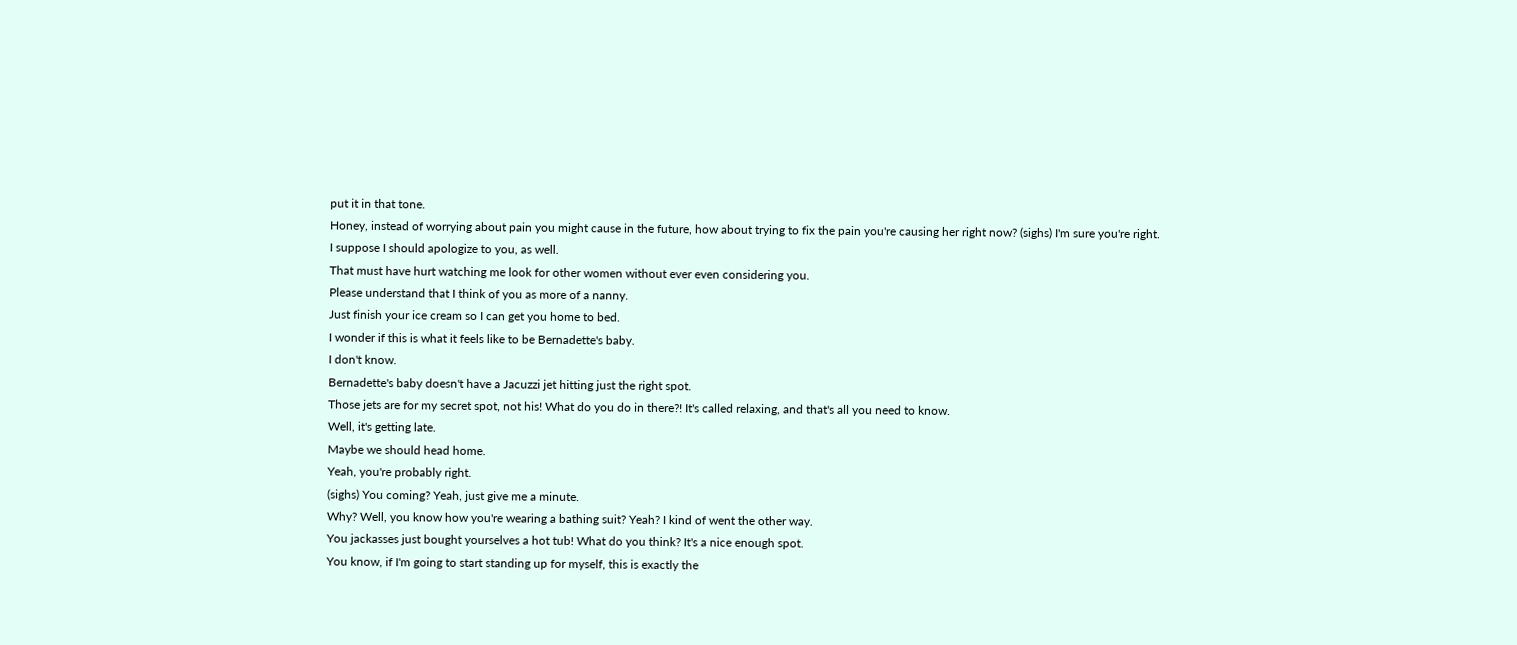put it in that tone.
Honey, instead of worrying about pain you might cause in the future, how about trying to fix the pain you're causing her right now? (sighs) I'm sure you're right.
I suppose I should apologize to you, as well.
That must have hurt watching me look for other women without ever even considering you.
Please understand that I think of you as more of a nanny.
Just finish your ice cream so I can get you home to bed.
I wonder if this is what it feels like to be Bernadette's baby.
I don't know.
Bernadette's baby doesn't have a Jacuzzi jet hitting just the right spot.
Those jets are for my secret spot, not his! What do you do in there?! It's called relaxing, and that's all you need to know.
Well, it's getting late.
Maybe we should head home.
Yeah, you're probably right.
(sighs) You coming? Yeah, just give me a minute.
Why? Well, you know how you're wearing a bathing suit? Yeah? I kind of went the other way.
You jackasses just bought yourselves a hot tub! What do you think? It's a nice enough spot.
You know, if I'm going to start standing up for myself, this is exactly the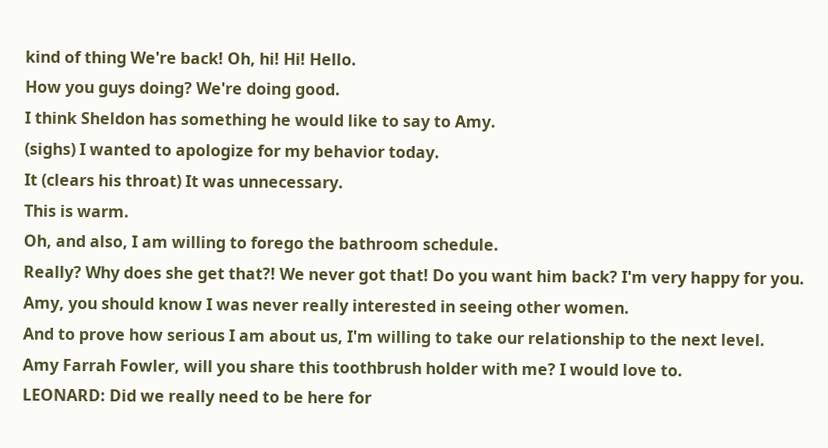kind of thing We're back! Oh, hi! Hi! Hello.
How you guys doing? We're doing good.
I think Sheldon has something he would like to say to Amy.
(sighs) I wanted to apologize for my behavior today.
It (clears his throat) It was unnecessary.
This is warm.
Oh, and also, I am willing to forego the bathroom schedule.
Really? Why does she get that?! We never got that! Do you want him back? I'm very happy for you.
Amy, you should know I was never really interested in seeing other women.
And to prove how serious I am about us, I'm willing to take our relationship to the next level.
Amy Farrah Fowler, will you share this toothbrush holder with me? I would love to.
LEONARD: Did we really need to be here for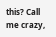this? Call me crazy,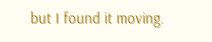but I found it moving.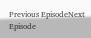Previous EpisodeNext Episode